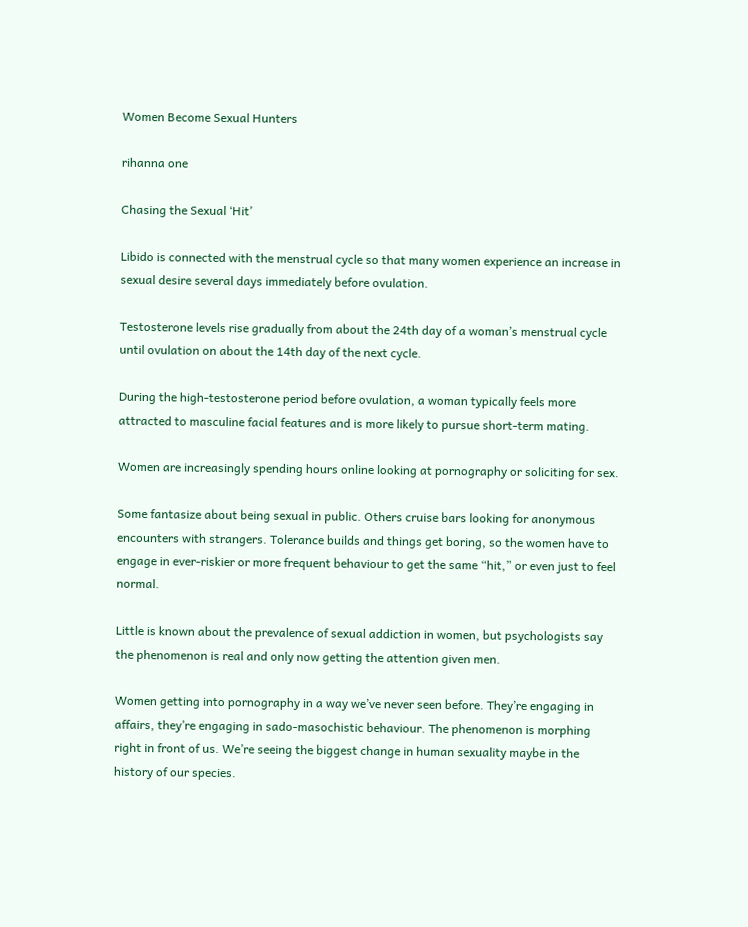Women Become Sexual Hunters

rihanna one

Chasing the Sexual ‘Hit’

Libido is connected with the menstrual cycle so that many women experience an increase in sexual desire several days immediately before ovulation.

Testosterone levels rise gradually from about the 24th day of a woman’s menstrual cycle until ovulation on about the 14th day of the next cycle.

During the high-testosterone period before ovulation, a woman typically feels more attracted to masculine facial features and is more likely to pursue short-term mating.

Women are increasingly spending hours online looking at pornography or soliciting for sex.

Some fantasize about being sexual in public. Others cruise bars looking for anonymous encounters with strangers. Tolerance builds and things get boring, so the women have to engage in ever-riskier or more frequent behaviour to get the same “hit,” or even just to feel normal.

Little is known about the prevalence of sexual addiction in women, but psychologists say the phenomenon is real and only now getting the attention given men.

Women getting into pornography in a way we’ve never seen before. They’re engaging in affairs, they’re engaging in sado-masochistic behaviour. The phenomenon is morphing right in front of us. We’re seeing the biggest change in human sexuality maybe in the history of our species.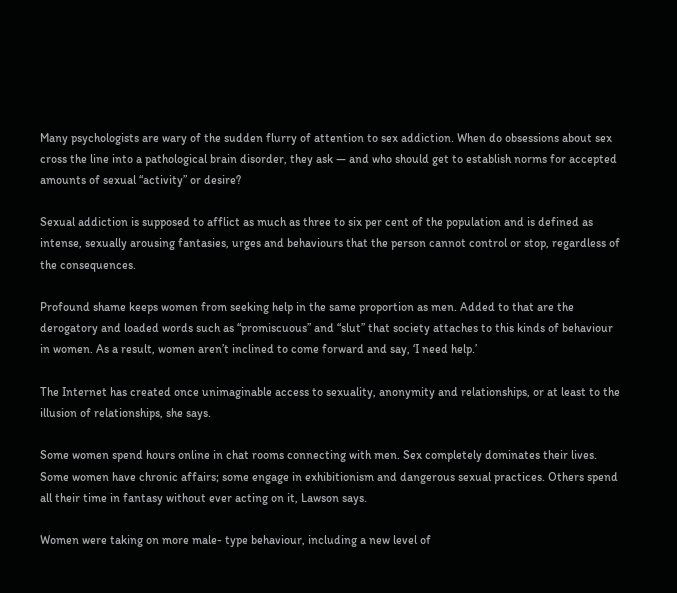Many psychologists are wary of the sudden flurry of attention to sex addiction. When do obsessions about sex cross the line into a pathological brain disorder, they ask — and who should get to establish norms for accepted amounts of sexual “activity” or desire?

Sexual addiction is supposed to afflict as much as three to six per cent of the population and is defined as intense, sexually arousing fantasies, urges and behaviours that the person cannot control or stop, regardless of the consequences.

Profound shame keeps women from seeking help in the same proportion as men. Added to that are the derogatory and loaded words such as “promiscuous” and “slut” that society attaches to this kinds of behaviour in women. As a result, women aren’t inclined to come forward and say, ‘I need help.’

The Internet has created once unimaginable access to sexuality, anonymity and relationships, or at least to the illusion of relationships, she says.

Some women spend hours online in chat rooms connecting with men. Sex completely dominates their lives. Some women have chronic affairs; some engage in exhibitionism and dangerous sexual practices. Others spend all their time in fantasy without ever acting on it, Lawson says.

Women were taking on more male- type behaviour, including a new level of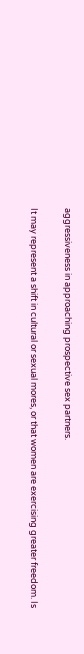aggressiveness in approaching prospective sex partners.

It may represent a shift in cultural or sexual mores, or that women are exercising greater freedom. Is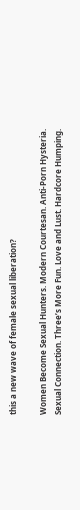this a new wave of female sexual liberation?

Women Become Sexual Hunters. Modern Courtesan. Anti-Porn Hysteria.
Sexual Connection. Three’s More Fun. Love and Lust. Hardcore Humping.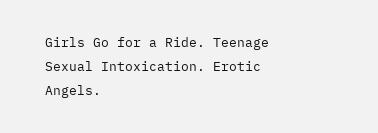Girls Go for a Ride. Teenage Sexual Intoxication. Erotic Angels.